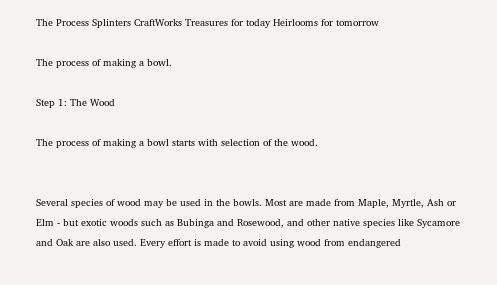The Process Splinters CraftWorks Treasures for today Heirlooms for tomorrow

The process of making a bowl.

Step 1: The Wood

The process of making a bowl starts with selection of the wood.


Several species of wood may be used in the bowls. Most are made from Maple, Myrtle, Ash or Elm - but exotic woods such as Bubinga and Rosewood, and other native species like Sycamore and Oak are also used. Every effort is made to avoid using wood from endangered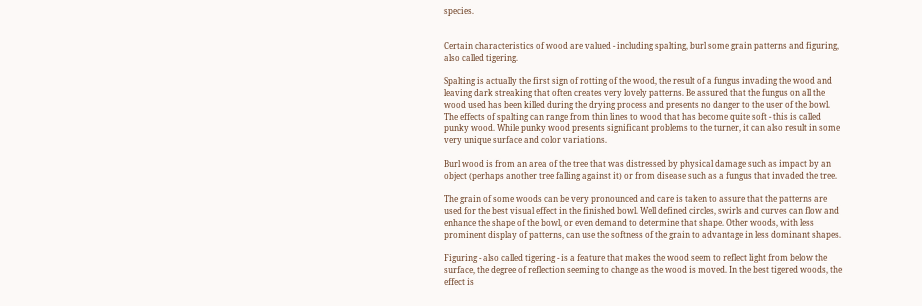species.


Certain characteristics of wood are valued - including spalting, burl some grain patterns and figuring, also called tigering.

Spalting is actually the first sign of rotting of the wood, the result of a fungus invading the wood and leaving dark streaking that often creates very lovely patterns. Be assured that the fungus on all the wood used has been killed during the drying process and presents no danger to the user of the bowl. The effects of spalting can range from thin lines to wood that has become quite soft - this is called punky wood. While punky wood presents significant problems to the turner, it can also result in some very unique surface and color variations.

Burl wood is from an area of the tree that was distressed by physical damage such as impact by an object (perhaps another tree falling against it) or from disease such as a fungus that invaded the tree.

The grain of some woods can be very pronounced and care is taken to assure that the patterns are used for the best visual effect in the finished bowl. Well defined circles, swirls and curves can flow and enhance the shape of the bowl, or even demand to determine that shape. Other woods, with less prominent display of patterns, can use the softness of the grain to advantage in less dominant shapes.

Figuring - also called tigering - is a feature that makes the wood seem to reflect light from below the surface, the degree of reflection seeming to change as the wood is moved. In the best tigered woods, the effect is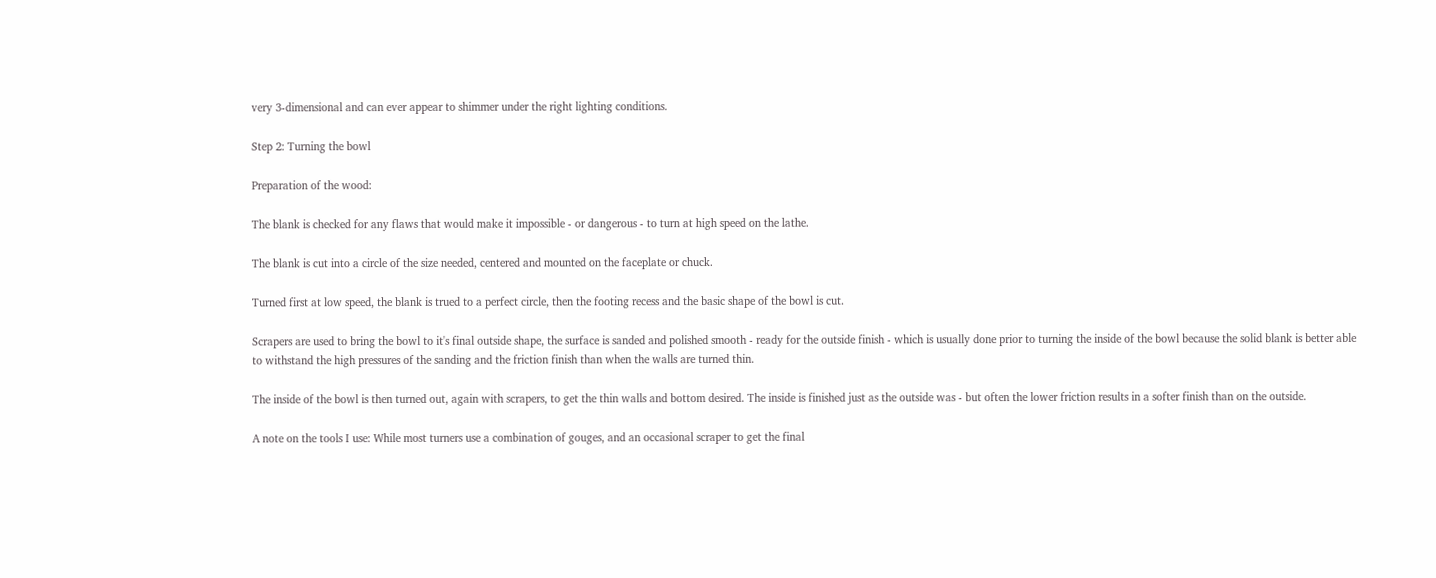very 3-dimensional and can ever appear to shimmer under the right lighting conditions.

Step 2: Turning the bowl

Preparation of the wood:

The blank is checked for any flaws that would make it impossible - or dangerous - to turn at high speed on the lathe.

The blank is cut into a circle of the size needed, centered and mounted on the faceplate or chuck.

Turned first at low speed, the blank is trued to a perfect circle, then the footing recess and the basic shape of the bowl is cut.

Scrapers are used to bring the bowl to it's final outside shape, the surface is sanded and polished smooth - ready for the outside finish - which is usually done prior to turning the inside of the bowl because the solid blank is better able to withstand the high pressures of the sanding and the friction finish than when the walls are turned thin.

The inside of the bowl is then turned out, again with scrapers, to get the thin walls and bottom desired. The inside is finished just as the outside was - but often the lower friction results in a softer finish than on the outside.

A note on the tools I use: While most turners use a combination of gouges, and an occasional scraper to get the final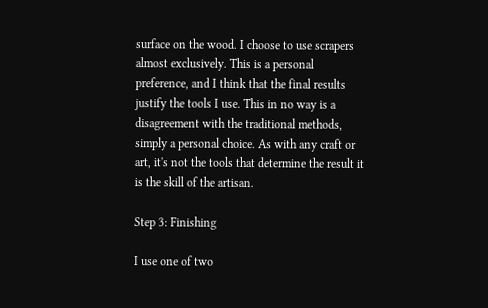surface on the wood. I choose to use scrapers almost exclusively. This is a personal preference, and I think that the final results justify the tools I use. This in no way is a disagreement with the traditional methods, simply a personal choice. As with any craft or art, it's not the tools that determine the result it is the skill of the artisan.

Step 3: Finishing

I use one of two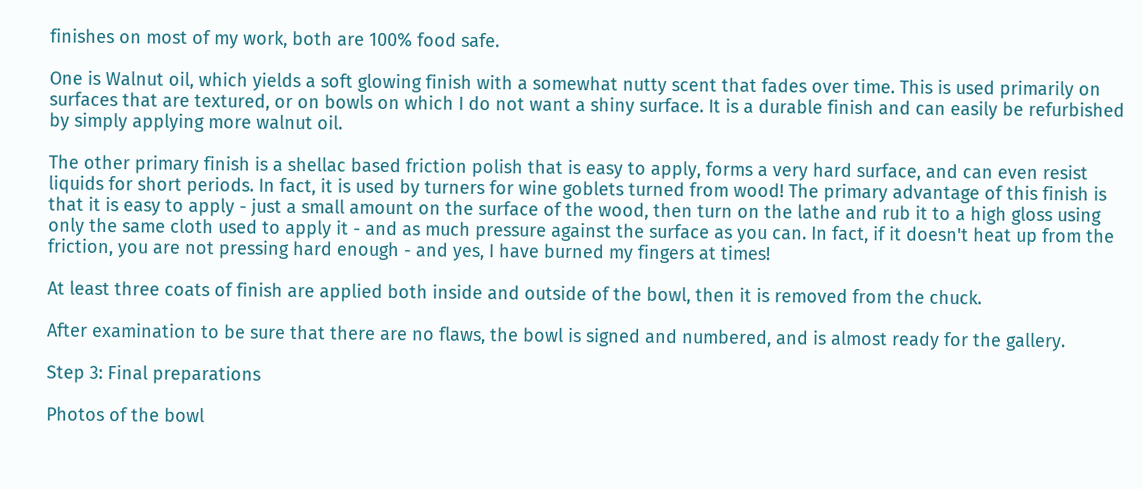finishes on most of my work, both are 100% food safe.

One is Walnut oil, which yields a soft glowing finish with a somewhat nutty scent that fades over time. This is used primarily on surfaces that are textured, or on bowls on which I do not want a shiny surface. It is a durable finish and can easily be refurbished by simply applying more walnut oil.

The other primary finish is a shellac based friction polish that is easy to apply, forms a very hard surface, and can even resist liquids for short periods. In fact, it is used by turners for wine goblets turned from wood! The primary advantage of this finish is that it is easy to apply - just a small amount on the surface of the wood, then turn on the lathe and rub it to a high gloss using only the same cloth used to apply it - and as much pressure against the surface as you can. In fact, if it doesn't heat up from the friction, you are not pressing hard enough - and yes, I have burned my fingers at times!

At least three coats of finish are applied both inside and outside of the bowl, then it is removed from the chuck.

After examination to be sure that there are no flaws, the bowl is signed and numbered, and is almost ready for the gallery.

Step 3: Final preparations

Photos of the bowl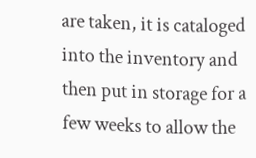are taken, it is cataloged into the inventory and then put in storage for a few weeks to allow the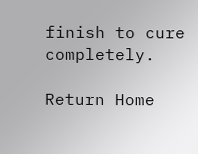finish to cure completely.

Return Home